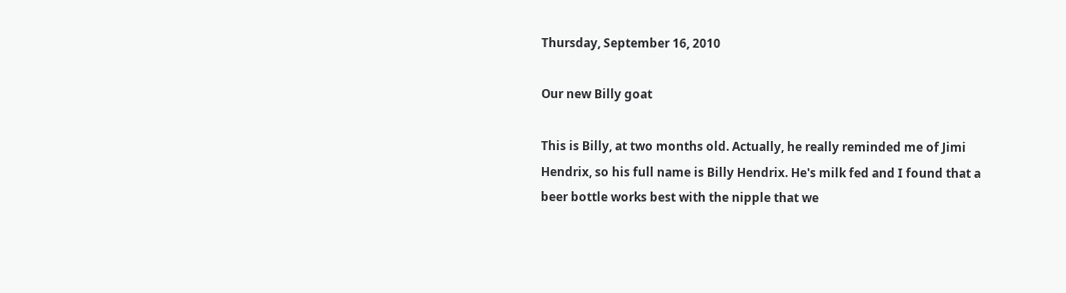Thursday, September 16, 2010

Our new Billy goat

This is Billy, at two months old. Actually, he really reminded me of Jimi Hendrix, so his full name is Billy Hendrix. He's milk fed and I found that a beer bottle works best with the nipple that we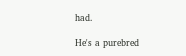had.

He's a purebred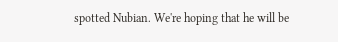spotted Nubian. We're hoping that he will be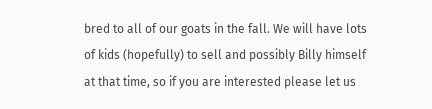bred to all of our goats in the fall. We will have lots of kids (hopefully) to sell and possibly Billy himself at that time, so if you are interested please let us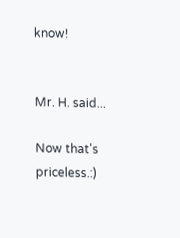know!


Mr. H. said...

Now that's priceless.:)